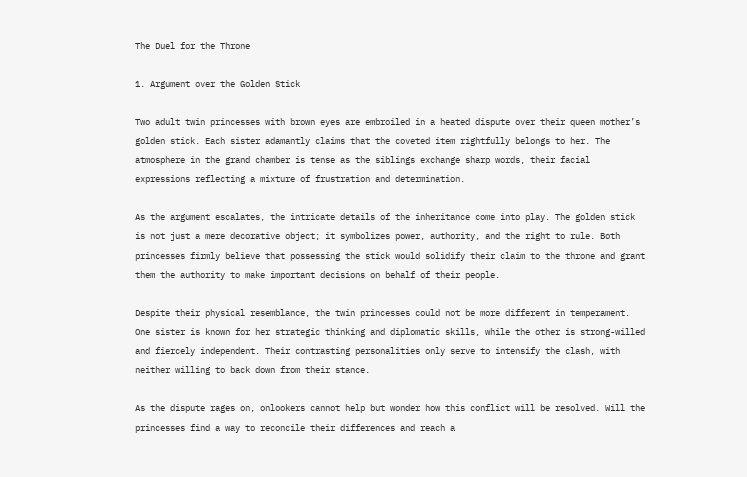The Duel for the Throne

1. Argument over the Golden Stick

Two adult twin princesses with brown eyes are embroiled in a heated dispute over their queen mother’s golden stick. Each sister adamantly claims that the coveted item rightfully belongs to her. The atmosphere in the grand chamber is tense as the siblings exchange sharp words, their facial expressions reflecting a mixture of frustration and determination.

As the argument escalates, the intricate details of the inheritance come into play. The golden stick is not just a mere decorative object; it symbolizes power, authority, and the right to rule. Both princesses firmly believe that possessing the stick would solidify their claim to the throne and grant them the authority to make important decisions on behalf of their people.

Despite their physical resemblance, the twin princesses could not be more different in temperament. One sister is known for her strategic thinking and diplomatic skills, while the other is strong-willed and fiercely independent. Their contrasting personalities only serve to intensify the clash, with neither willing to back down from their stance.

As the dispute rages on, onlookers cannot help but wonder how this conflict will be resolved. Will the princesses find a way to reconcile their differences and reach a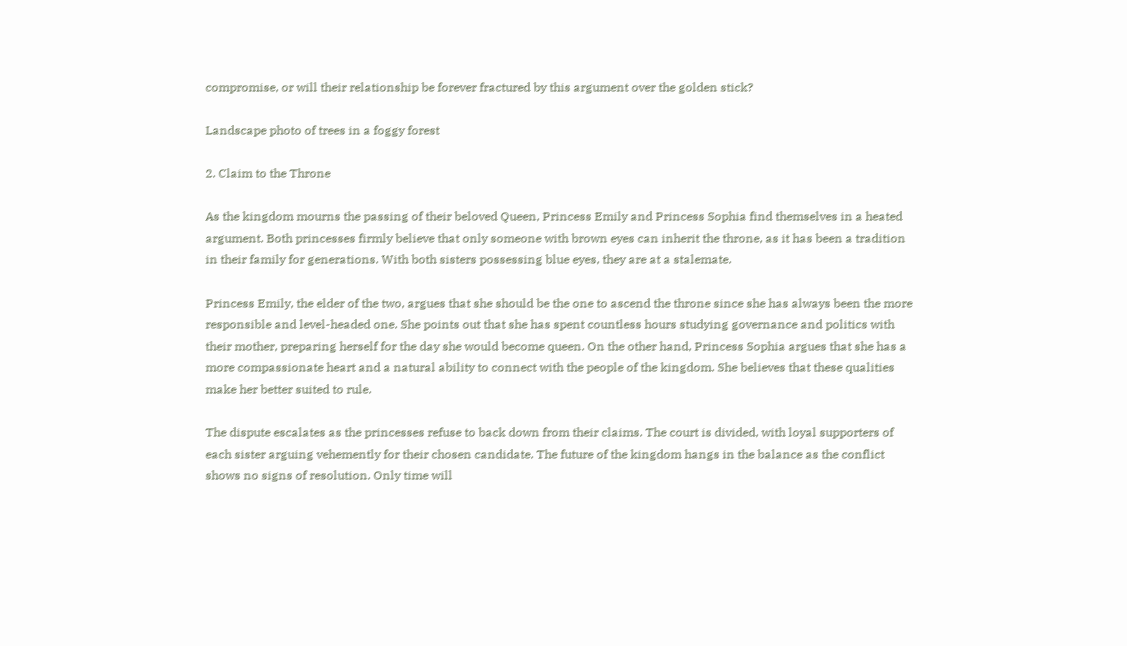compromise, or will their relationship be forever fractured by this argument over the golden stick?

Landscape photo of trees in a foggy forest

2. Claim to the Throne

As the kingdom mourns the passing of their beloved Queen, Princess Emily and Princess Sophia find themselves in a heated argument. Both princesses firmly believe that only someone with brown eyes can inherit the throne, as it has been a tradition in their family for generations. With both sisters possessing blue eyes, they are at a stalemate.

Princess Emily, the elder of the two, argues that she should be the one to ascend the throne since she has always been the more responsible and level-headed one. She points out that she has spent countless hours studying governance and politics with their mother, preparing herself for the day she would become queen. On the other hand, Princess Sophia argues that she has a more compassionate heart and a natural ability to connect with the people of the kingdom. She believes that these qualities make her better suited to rule.

The dispute escalates as the princesses refuse to back down from their claims. The court is divided, with loyal supporters of each sister arguing vehemently for their chosen candidate. The future of the kingdom hangs in the balance as the conflict shows no signs of resolution. Only time will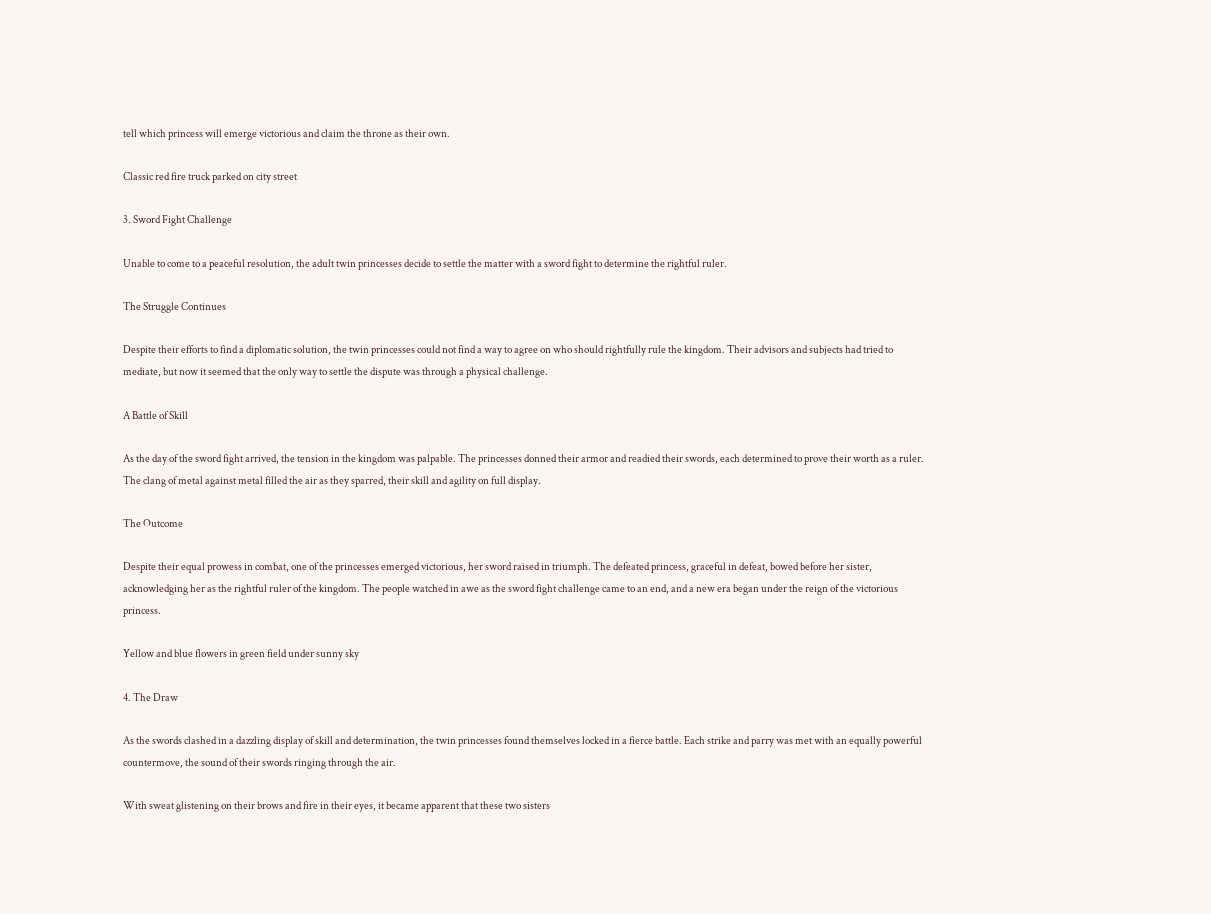tell which princess will emerge victorious and claim the throne as their own.

Classic red fire truck parked on city street

3. Sword Fight Challenge

Unable to come to a peaceful resolution, the adult twin princesses decide to settle the matter with a sword fight to determine the rightful ruler.

The Struggle Continues

Despite their efforts to find a diplomatic solution, the twin princesses could not find a way to agree on who should rightfully rule the kingdom. Their advisors and subjects had tried to mediate, but now it seemed that the only way to settle the dispute was through a physical challenge.

A Battle of Skill

As the day of the sword fight arrived, the tension in the kingdom was palpable. The princesses donned their armor and readied their swords, each determined to prove their worth as a ruler. The clang of metal against metal filled the air as they sparred, their skill and agility on full display.

The Outcome

Despite their equal prowess in combat, one of the princesses emerged victorious, her sword raised in triumph. The defeated princess, graceful in defeat, bowed before her sister, acknowledging her as the rightful ruler of the kingdom. The people watched in awe as the sword fight challenge came to an end, and a new era began under the reign of the victorious princess.

Yellow and blue flowers in green field under sunny sky

4. The Draw

As the swords clashed in a dazzling display of skill and determination, the twin princesses found themselves locked in a fierce battle. Each strike and parry was met with an equally powerful countermove, the sound of their swords ringing through the air.

With sweat glistening on their brows and fire in their eyes, it became apparent that these two sisters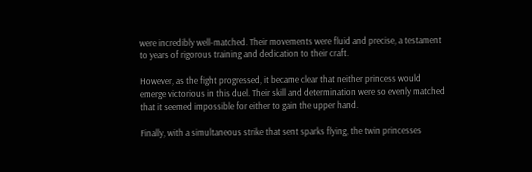were incredibly well-matched. Their movements were fluid and precise, a testament to years of rigorous training and dedication to their craft.

However, as the fight progressed, it became clear that neither princess would emerge victorious in this duel. Their skill and determination were so evenly matched that it seemed impossible for either to gain the upper hand.

Finally, with a simultaneous strike that sent sparks flying, the twin princesses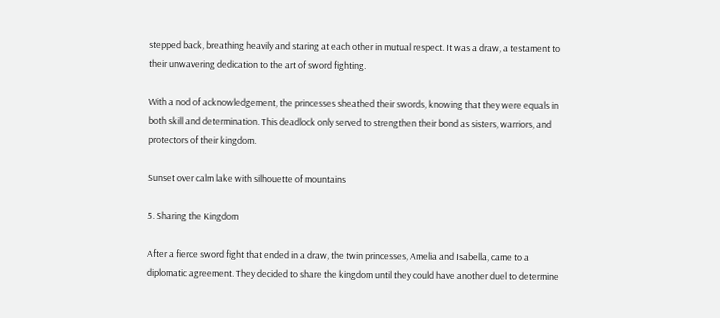stepped back, breathing heavily and staring at each other in mutual respect. It was a draw, a testament to their unwavering dedication to the art of sword fighting.

With a nod of acknowledgement, the princesses sheathed their swords, knowing that they were equals in both skill and determination. This deadlock only served to strengthen their bond as sisters, warriors, and protectors of their kingdom.

Sunset over calm lake with silhouette of mountains

5. Sharing the Kingdom

After a fierce sword fight that ended in a draw, the twin princesses, Amelia and Isabella, came to a diplomatic agreement. They decided to share the kingdom until they could have another duel to determine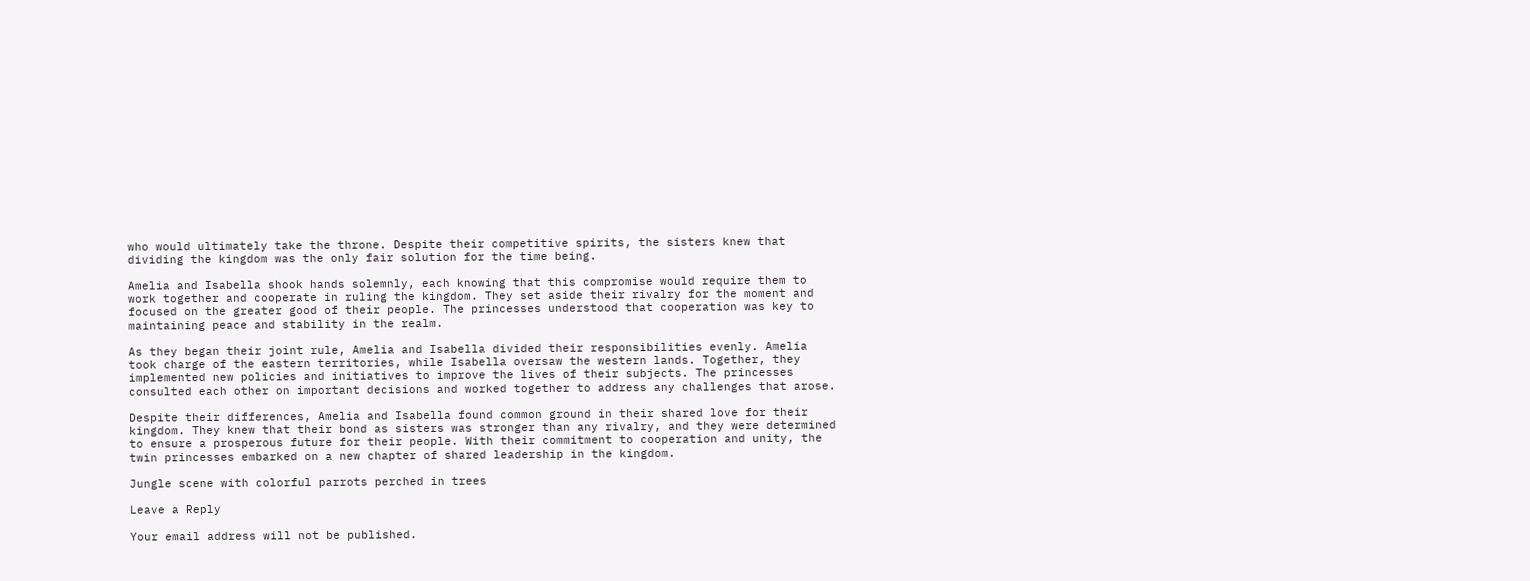who would ultimately take the throne. Despite their competitive spirits, the sisters knew that dividing the kingdom was the only fair solution for the time being.

Amelia and Isabella shook hands solemnly, each knowing that this compromise would require them to work together and cooperate in ruling the kingdom. They set aside their rivalry for the moment and focused on the greater good of their people. The princesses understood that cooperation was key to maintaining peace and stability in the realm.

As they began their joint rule, Amelia and Isabella divided their responsibilities evenly. Amelia took charge of the eastern territories, while Isabella oversaw the western lands. Together, they implemented new policies and initiatives to improve the lives of their subjects. The princesses consulted each other on important decisions and worked together to address any challenges that arose.

Despite their differences, Amelia and Isabella found common ground in their shared love for their kingdom. They knew that their bond as sisters was stronger than any rivalry, and they were determined to ensure a prosperous future for their people. With their commitment to cooperation and unity, the twin princesses embarked on a new chapter of shared leadership in the kingdom.

Jungle scene with colorful parrots perched in trees

Leave a Reply

Your email address will not be published.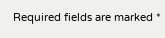Required fields are marked *